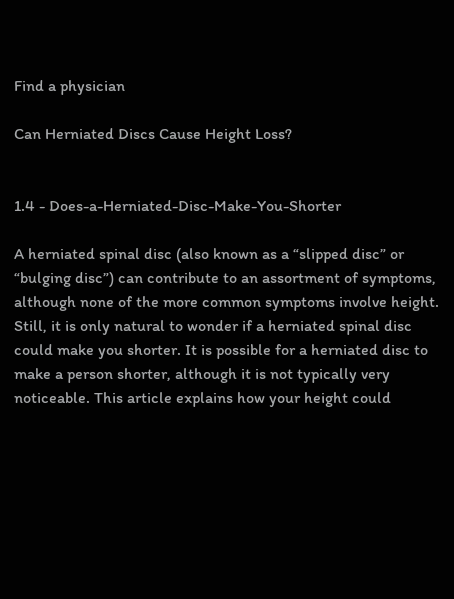Find a physician

Can Herniated Discs Cause Height Loss?


1.4 - Does-a-Herniated-Disc-Make-You-Shorter

A herniated spinal disc (also known as a “slipped disc” or “bulging disc”) can contribute to an assortment of symptoms, although none of the more common symptoms involve height. Still, it is only natural to wonder if a herniated spinal disc could make you shorter. It is possible for a herniated disc to make a person shorter, although it is not typically very noticeable. This article explains how your height could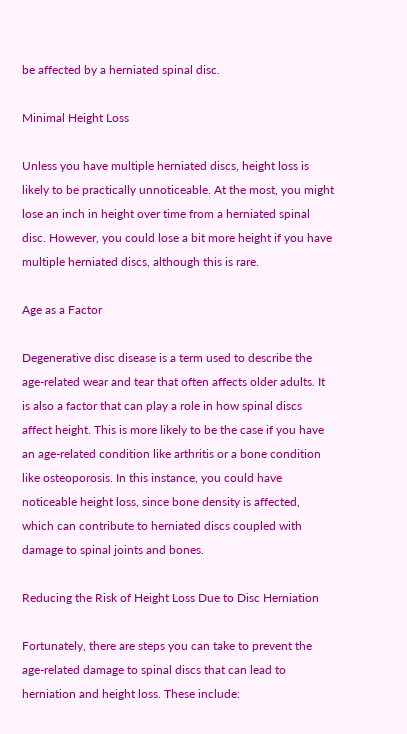be affected by a herniated spinal disc.

Minimal Height Loss

Unless you have multiple herniated discs, height loss is likely to be practically unnoticeable. At the most, you might lose an inch in height over time from a herniated spinal disc. However, you could lose a bit more height if you have multiple herniated discs, although this is rare.

Age as a Factor

Degenerative disc disease is a term used to describe the age-related wear and tear that often affects older adults. It is also a factor that can play a role in how spinal discs affect height. This is more likely to be the case if you have an age-related condition like arthritis or a bone condition like osteoporosis. In this instance, you could have noticeable height loss, since bone density is affected, which can contribute to herniated discs coupled with damage to spinal joints and bones.

Reducing the Risk of Height Loss Due to Disc Herniation

Fortunately, there are steps you can take to prevent the age-related damage to spinal discs that can lead to herniation and height loss. These include: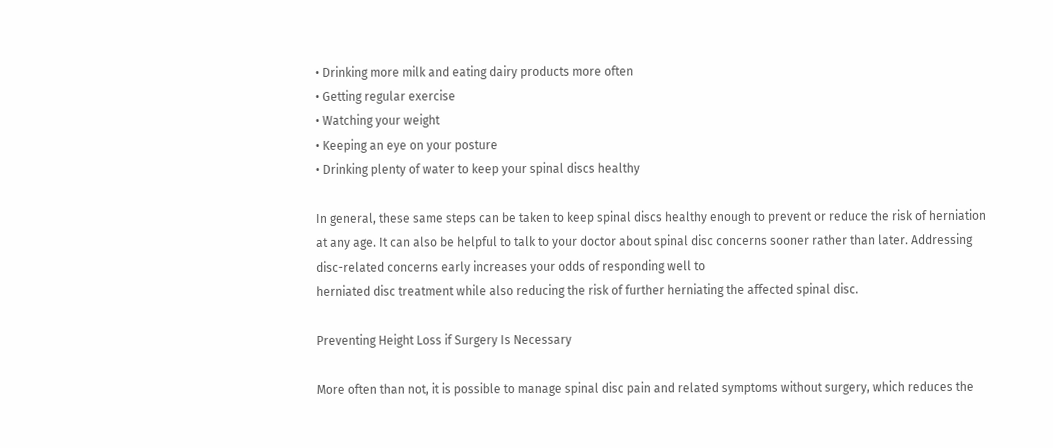• Drinking more milk and eating dairy products more often
• Getting regular exercise
• Watching your weight
• Keeping an eye on your posture
• Drinking plenty of water to keep your spinal discs healthy

In general, these same steps can be taken to keep spinal discs healthy enough to prevent or reduce the risk of herniation at any age. It can also be helpful to talk to your doctor about spinal disc concerns sooner rather than later. Addressing disc-related concerns early increases your odds of responding well to
herniated disc treatment while also reducing the risk of further herniating the affected spinal disc.

Preventing Height Loss if Surgery Is Necessary

More often than not, it is possible to manage spinal disc pain and related symptoms without surgery, which reduces the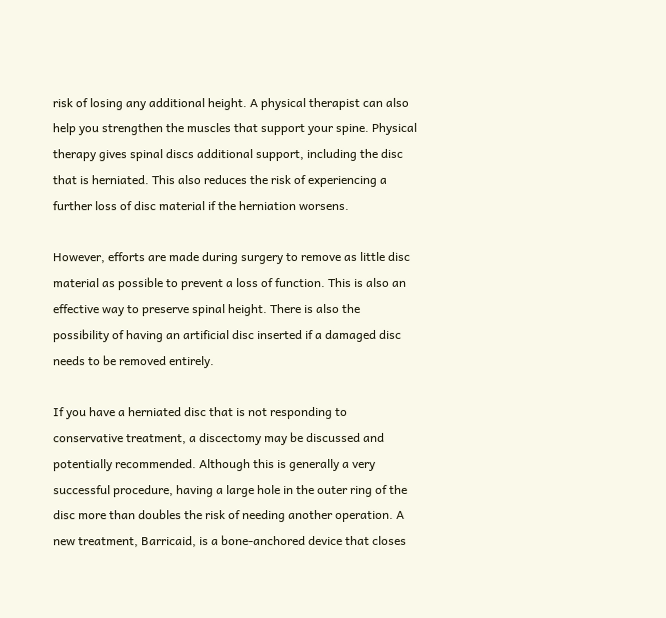risk of losing any additional height. A physical therapist can also help you strengthen the muscles that support your spine. Physical therapy gives spinal discs additional support, including the disc that is herniated. This also reduces the risk of experiencing a further loss of disc material if the herniation worsens.

However, efforts are made during surgery to remove as little disc material as possible to prevent a loss of function. This is also an effective way to preserve spinal height. There is also the possibility of having an artificial disc inserted if a damaged disc needs to be removed entirely.

If you have a herniated disc that is not responding to conservative treatment, a discectomy may be discussed and potentially recommended. Although this is generally a very successful procedure, having a large hole in the outer ring of the disc more than doubles the risk of needing another operation. A new treatment, Barricaid, is a bone-anchored device that closes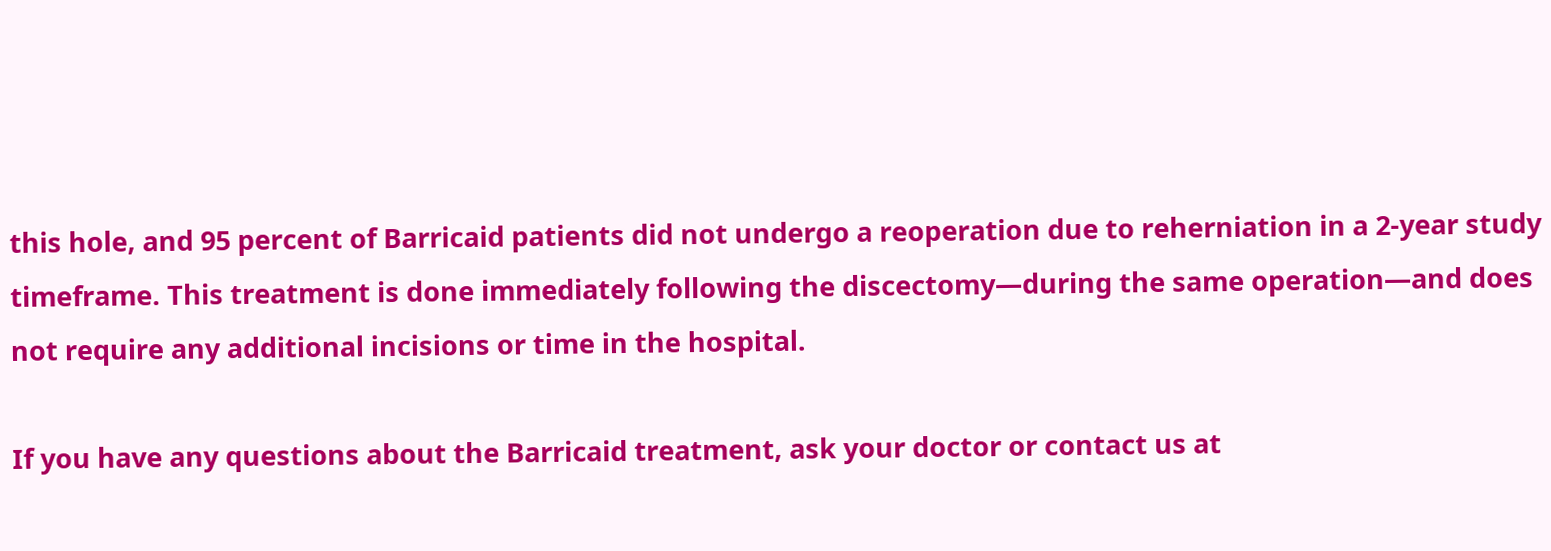this hole, and 95 percent of Barricaid patients did not undergo a reoperation due to reherniation in a 2-year study timeframe. This treatment is done immediately following the discectomy—during the same operation—and does not require any additional incisions or time in the hospital.

If you have any questions about the Barricaid treatment, ask your doctor or contact us at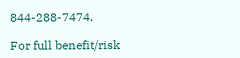844-288-7474.

For full benefit/risk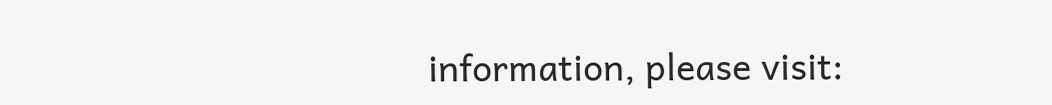information, please visit: